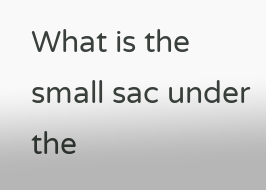What is the small sac under the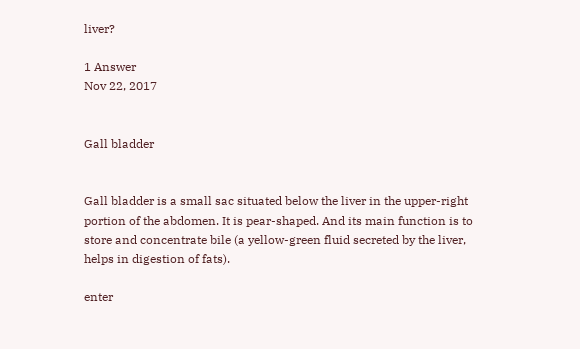liver?

1 Answer
Nov 22, 2017


Gall bladder


Gall bladder is a small sac situated below the liver in the upper-right portion of the abdomen. It is pear-shaped. And its main function is to store and concentrate bile (a yellow-green fluid secreted by the liver, helps in digestion of fats).

enter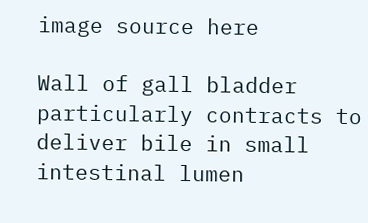image source here

Wall of gall bladder particularly contracts to deliver bile in small intestinal lumen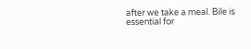after we take a meal. Bile is essential for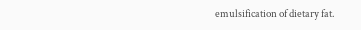emulsification of dietary fat.